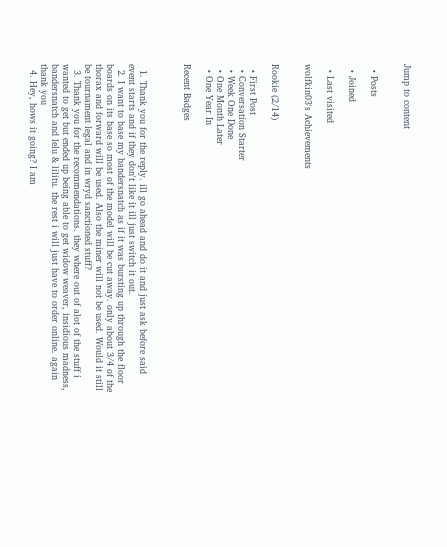Jump to content


  • Posts

  • Joined

  • Last visited

wolfkin03's Achievements


Rookie (2/14)

  • First Post
  • Conversation Starter
  • Week One Done
  • One Month Later
  • One Year In

Recent Badges



  1. Thank you for the reply. ill go ahead and do it and just ask before said event starts and if they don't like it ill just switch it out.
  2. I want to base my bandersnatch as if it was bursting up through the floor boards on its base so most of the model will be cut away. only about 3/4 of the thorax and forward will be used. Also the miner will not be used. Would it still be tournament legal and in wryd sanctioned stuff?
  3. Thank you for the recommendations. they where out of alot of the stuff i wanted to get but ended up being able to get widow weaver, insidious madness, bandersnatch and lelu & lilitu. the rest i will just have to order online. again thank you
  4. Hey, hows it going? I am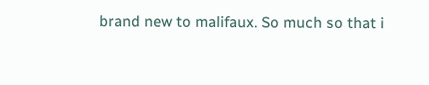brand new to malifaux. So much so that i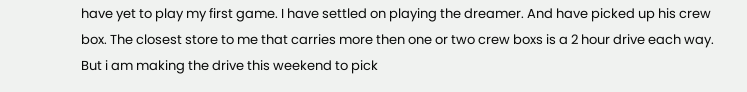have yet to play my first game. I have settled on playing the dreamer. And have picked up his crew box. The closest store to me that carries more then one or two crew boxs is a 2 hour drive each way. But i am making the drive this weekend to pick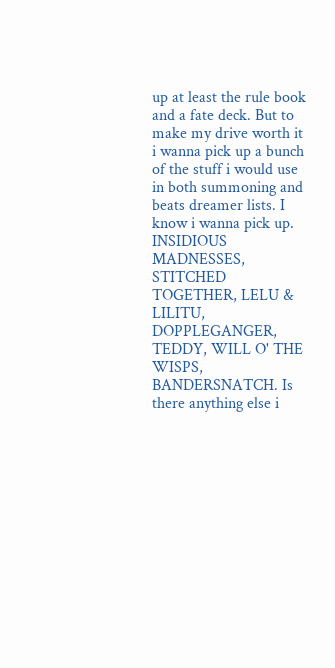up at least the rule book and a fate deck. But to make my drive worth it i wanna pick up a bunch of the stuff i would use in both summoning and beats dreamer lists. I know i wanna pick up. INSIDIOUS MADNESSES, STITCHED TOGETHER, LELU & LILITU, DOPPLEGANGER, TEDDY, WILL O' THE WISPS, BANDERSNATCH. Is there anything else i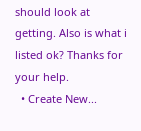should look at getting. Also is what i listed ok? Thanks for your help.
  • Create New...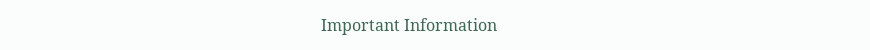Important Information